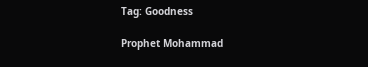Tag: Goodness

Prophet Mohammad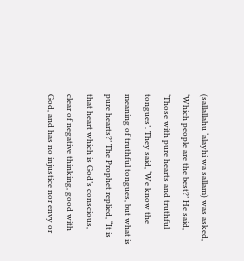(sallallahu ‘alayhi wa sallam) was asked, ‘Which people are the best?’ He said, ‘Those with pure hearts and truthful tongues’. They said, ‘We know the meaning of truthful tongues, but what is pure hearts?’ The Prophet replied, “It is that heart which is God’s conscious, clear of negative thinking, good with God, and has no injustice nor envy or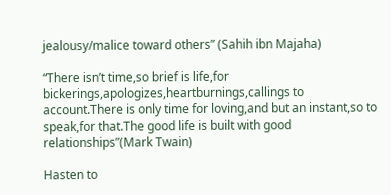jealousy/malice toward others” (Sahih ibn Majaha)

“There isn’t time,so brief is life,for bickerings,apologizes,heartburnings,callings to account.There is only time for loving,and but an instant,so to speak,for that.The good life is built with good relationships”(Mark Twain)

Hasten to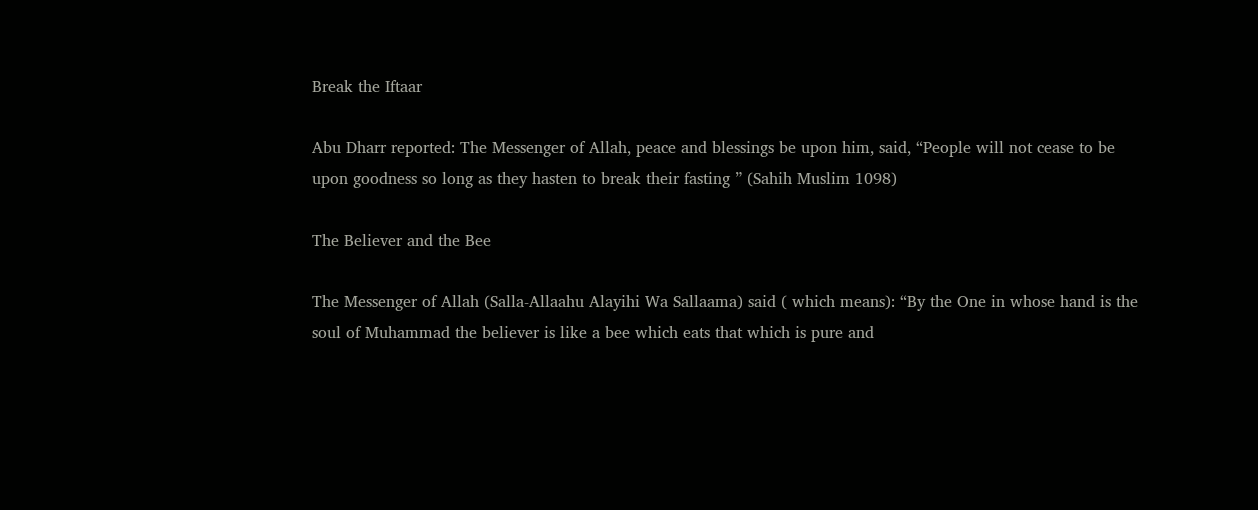Break the Iftaar

Abu Dharr reported: The Messenger of Allah, peace and blessings be upon him, said, “People will not cease to be upon goodness so long as they hasten to break their fasting ” (Sahih Muslim 1098)

The Believer and the Bee

The Messenger of Allah (Salla-Allaahu Alayihi Wa Sallaama) said ( which means): “By the One in whose hand is the soul of Muhammad the believer is like a bee which eats that which is pure and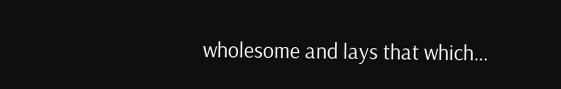wholesome and lays that which…